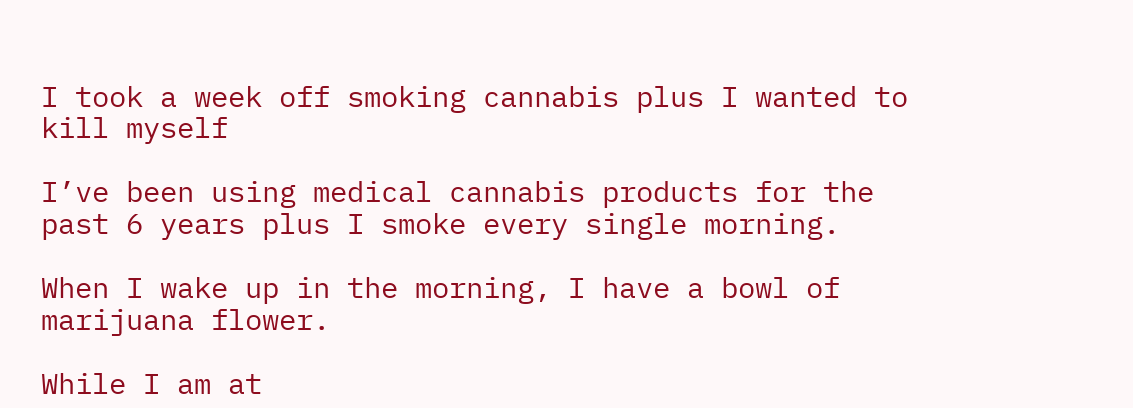I took a week off smoking cannabis plus I wanted to kill myself

I’ve been using medical cannabis products for the past 6 years plus I smoke every single morning.

When I wake up in the morning, I have a bowl of marijuana flower.

While I am at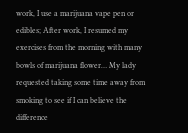work, I use a marijuana vape pen or edibles; After work, I resumed my exercises from the morning with many bowls of marijuana flower… My lady requested taking some time away from smoking to see if I can believe the difference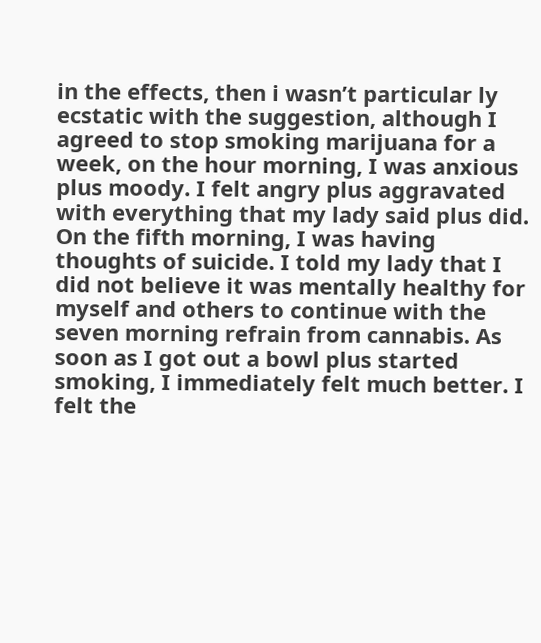in the effects, then i wasn’t particular ly ecstatic with the suggestion, although I agreed to stop smoking marijuana for a week, on the hour morning, I was anxious plus moody. I felt angry plus aggravated with everything that my lady said plus did. On the fifth morning, I was having thoughts of suicide. I told my lady that I did not believe it was mentally healthy for myself and others to continue with the seven morning refrain from cannabis. As soon as I got out a bowl plus started smoking, I immediately felt much better. I felt the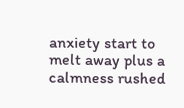anxiety start to melt away plus a calmness rushed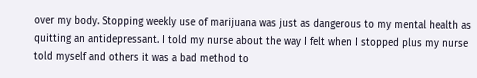over my body. Stopping weekly use of marijuana was just as dangerous to my mental health as quitting an antidepressant. I told my nurse about the way I felt when I stopped plus my nurse told myself and others it was a bad method to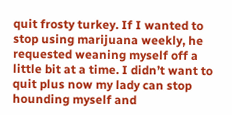quit frosty turkey. If I wanted to stop using marijuana weekly, he requested weaning myself off a little bit at a time. I didn’t want to quit plus now my lady can stop hounding myself and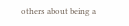others about being a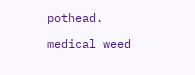pothead.

medical weed